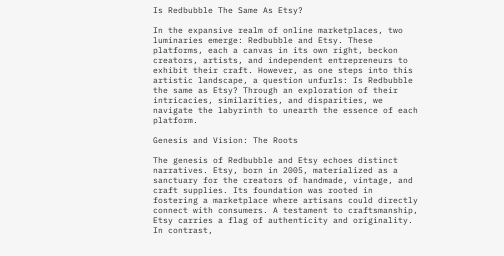Is Redbubble The Same As Etsy?

In the expansive realm of online marketplaces, two luminaries emerge: Redbubble and Etsy. These platforms, each a canvas in its own right, beckon creators, artists, and independent entrepreneurs to exhibit their craft. However, as one steps into this artistic landscape, a question unfurls: Is Redbubble the same as Etsy? Through an exploration of their intricacies, similarities, and disparities, we navigate the labyrinth to unearth the essence of each platform.

Genesis and Vision: The Roots

The genesis of Redbubble and Etsy echoes distinct narratives. Etsy, born in 2005, materialized as a sanctuary for the creators of handmade, vintage, and craft supplies. Its foundation was rooted in fostering a marketplace where artisans could directly connect with consumers. A testament to craftsmanship, Etsy carries a flag of authenticity and originality. In contrast,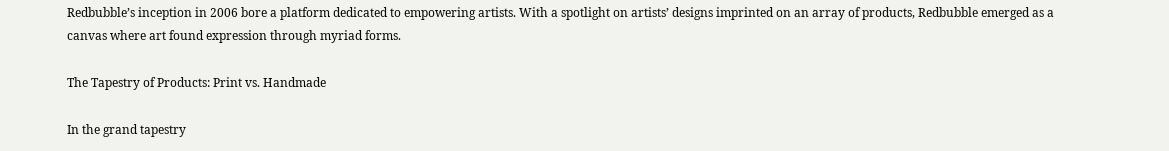Redbubble’s inception in 2006 bore a platform dedicated to empowering artists. With a spotlight on artists’ designs imprinted on an array of products, Redbubble emerged as a canvas where art found expression through myriad forms.

The Tapestry of Products: Print vs. Handmade

In the grand tapestry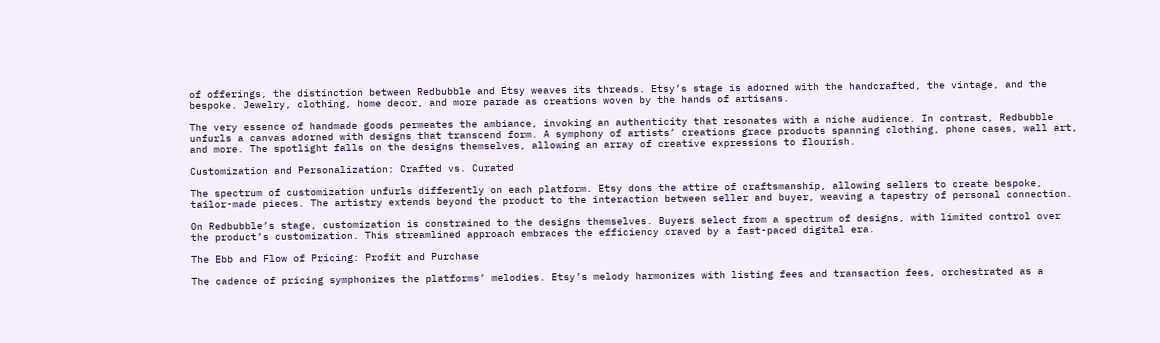of offerings, the distinction between Redbubble and Etsy weaves its threads. Etsy’s stage is adorned with the handcrafted, the vintage, and the bespoke. Jewelry, clothing, home decor, and more parade as creations woven by the hands of artisans.

The very essence of handmade goods permeates the ambiance, invoking an authenticity that resonates with a niche audience. In contrast, Redbubble unfurls a canvas adorned with designs that transcend form. A symphony of artists’ creations grace products spanning clothing, phone cases, wall art, and more. The spotlight falls on the designs themselves, allowing an array of creative expressions to flourish.

Customization and Personalization: Crafted vs. Curated

The spectrum of customization unfurls differently on each platform. Etsy dons the attire of craftsmanship, allowing sellers to create bespoke, tailor-made pieces. The artistry extends beyond the product to the interaction between seller and buyer, weaving a tapestry of personal connection.

On Redbubble’s stage, customization is constrained to the designs themselves. Buyers select from a spectrum of designs, with limited control over the product’s customization. This streamlined approach embraces the efficiency craved by a fast-paced digital era.

The Ebb and Flow of Pricing: Profit and Purchase

The cadence of pricing symphonizes the platforms’ melodies. Etsy’s melody harmonizes with listing fees and transaction fees, orchestrated as a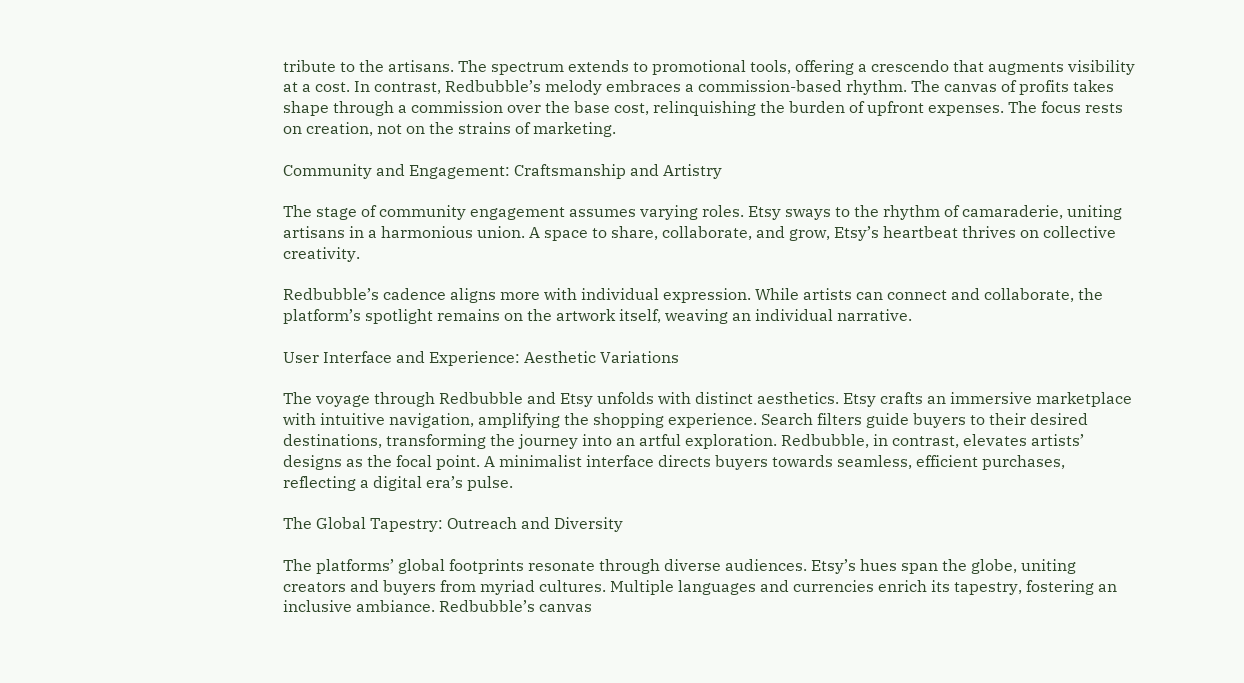tribute to the artisans. The spectrum extends to promotional tools, offering a crescendo that augments visibility at a cost. In contrast, Redbubble’s melody embraces a commission-based rhythm. The canvas of profits takes shape through a commission over the base cost, relinquishing the burden of upfront expenses. The focus rests on creation, not on the strains of marketing.

Community and Engagement: Craftsmanship and Artistry

The stage of community engagement assumes varying roles. Etsy sways to the rhythm of camaraderie, uniting artisans in a harmonious union. A space to share, collaborate, and grow, Etsy’s heartbeat thrives on collective creativity.

Redbubble’s cadence aligns more with individual expression. While artists can connect and collaborate, the platform’s spotlight remains on the artwork itself, weaving an individual narrative.

User Interface and Experience: Aesthetic Variations

The voyage through Redbubble and Etsy unfolds with distinct aesthetics. Etsy crafts an immersive marketplace with intuitive navigation, amplifying the shopping experience. Search filters guide buyers to their desired destinations, transforming the journey into an artful exploration. Redbubble, in contrast, elevates artists’ designs as the focal point. A minimalist interface directs buyers towards seamless, efficient purchases, reflecting a digital era’s pulse.

The Global Tapestry: Outreach and Diversity

The platforms’ global footprints resonate through diverse audiences. Etsy’s hues span the globe, uniting creators and buyers from myriad cultures. Multiple languages and currencies enrich its tapestry, fostering an inclusive ambiance. Redbubble’s canvas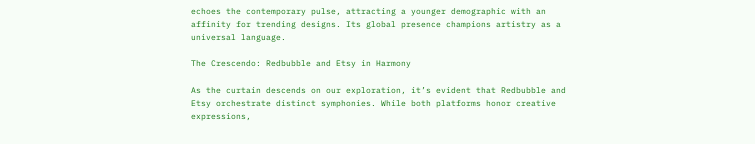echoes the contemporary pulse, attracting a younger demographic with an affinity for trending designs. Its global presence champions artistry as a universal language.

The Crescendo: Redbubble and Etsy in Harmony

As the curtain descends on our exploration, it’s evident that Redbubble and Etsy orchestrate distinct symphonies. While both platforms honor creative expressions,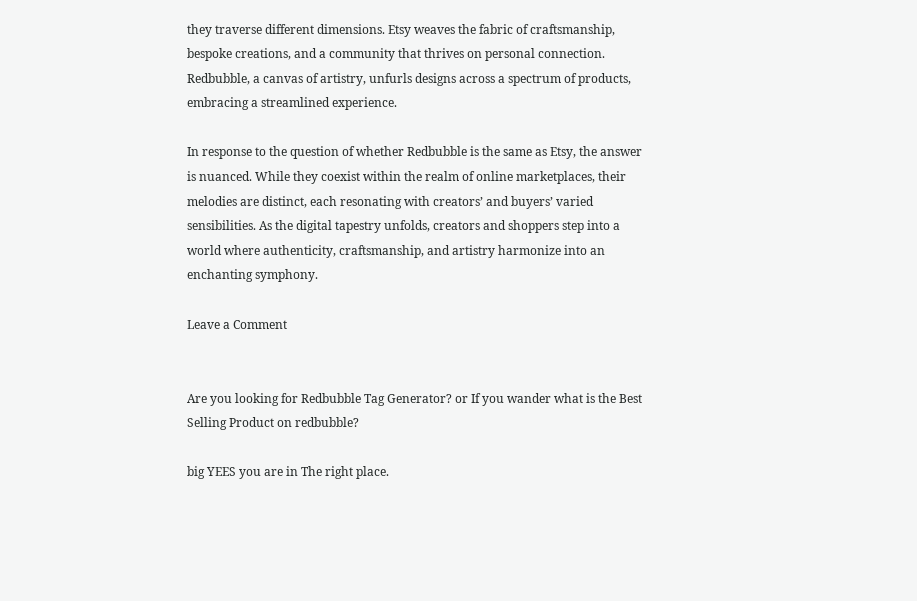they traverse different dimensions. Etsy weaves the fabric of craftsmanship, bespoke creations, and a community that thrives on personal connection. Redbubble, a canvas of artistry, unfurls designs across a spectrum of products, embracing a streamlined experience.

In response to the question of whether Redbubble is the same as Etsy, the answer is nuanced. While they coexist within the realm of online marketplaces, their melodies are distinct, each resonating with creators’ and buyers’ varied sensibilities. As the digital tapestry unfolds, creators and shoppers step into a world where authenticity, craftsmanship, and artistry harmonize into an enchanting symphony.

Leave a Comment


Are you looking for Redbubble Tag Generator? or If you wander what is the Best Selling Product on redbubble?

big YEES you are in The right place.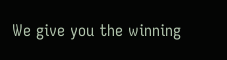We give you the winning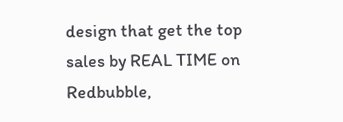design that get the top sales by REAL TIME on Redbubble,